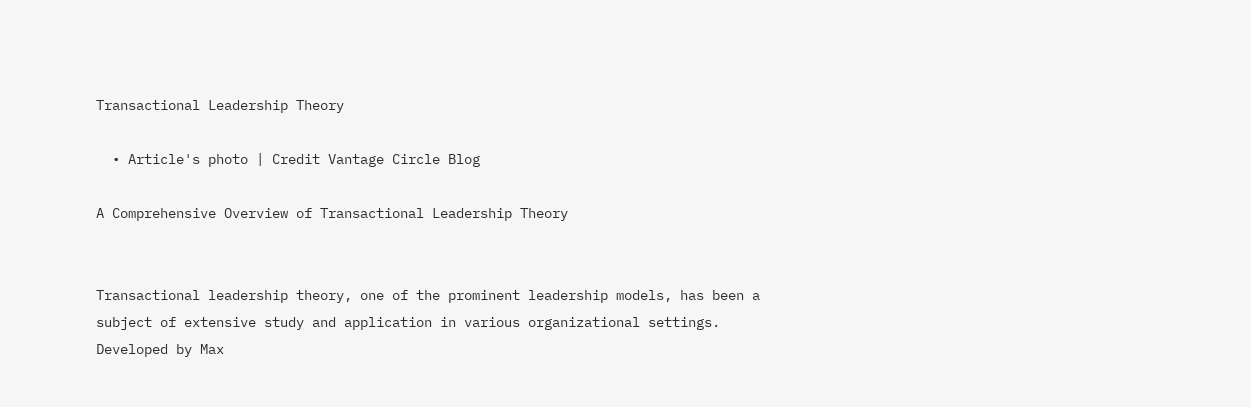Transactional Leadership Theory

  • Article's photo | Credit Vantage Circle Blog

A Comprehensive Overview of Transactional Leadership Theory


Transactional leadership theory, one of the prominent leadership models, has been a subject of extensive study and application in various organizational settings. Developed by Max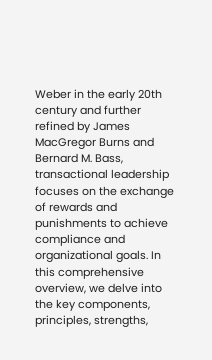Weber in the early 20th century and further refined by James MacGregor Burns and Bernard M. Bass, transactional leadership focuses on the exchange of rewards and punishments to achieve compliance and organizational goals. In this comprehensive overview, we delve into the key components, principles, strengths,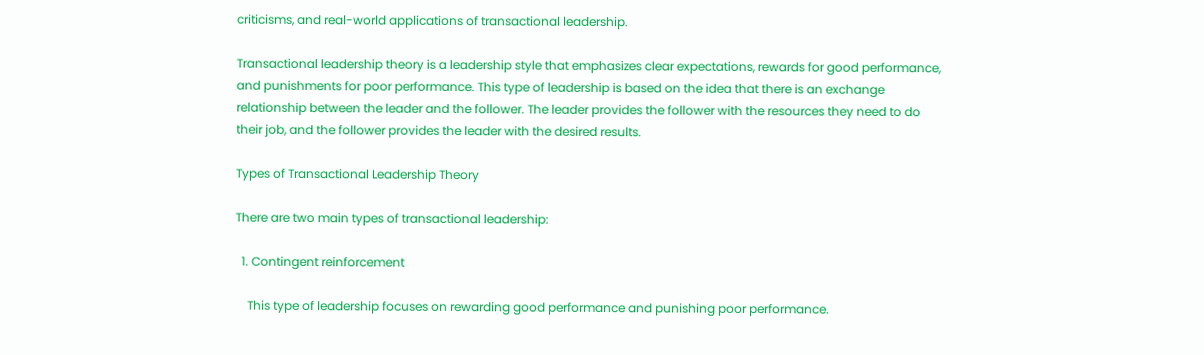criticisms, and real-world applications of transactional leadership.

Transactional leadership theory is a leadership style that emphasizes clear expectations, rewards for good performance, and punishments for poor performance. This type of leadership is based on the idea that there is an exchange relationship between the leader and the follower. The leader provides the follower with the resources they need to do their job, and the follower provides the leader with the desired results.

Types of Transactional Leadership Theory

There are two main types of transactional leadership:

  1. Contingent reinforcement

    This type of leadership focuses on rewarding good performance and punishing poor performance.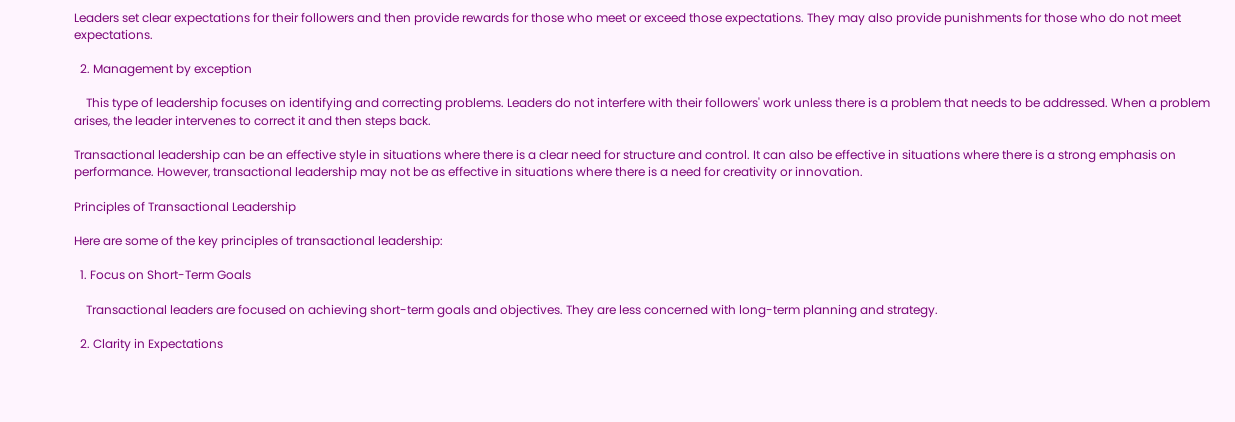Leaders set clear expectations for their followers and then provide rewards for those who meet or exceed those expectations. They may also provide punishments for those who do not meet expectations.

  2. Management by exception

    This type of leadership focuses on identifying and correcting problems. Leaders do not interfere with their followers' work unless there is a problem that needs to be addressed. When a problem arises, the leader intervenes to correct it and then steps back.

Transactional leadership can be an effective style in situations where there is a clear need for structure and control. It can also be effective in situations where there is a strong emphasis on performance. However, transactional leadership may not be as effective in situations where there is a need for creativity or innovation.

Principles of Transactional Leadership

Here are some of the key principles of transactional leadership:

  1. Focus on Short-Term Goals

    Transactional leaders are focused on achieving short-term goals and objectives. They are less concerned with long-term planning and strategy.

  2. Clarity in Expectations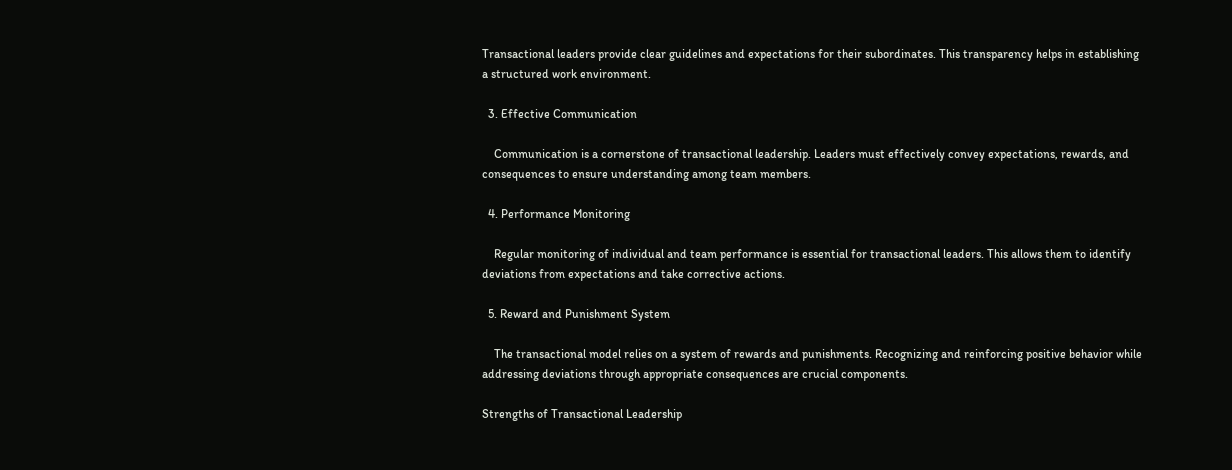Transactional leaders provide clear guidelines and expectations for their subordinates. This transparency helps in establishing a structured work environment.

  3. Effective Communication

    Communication is a cornerstone of transactional leadership. Leaders must effectively convey expectations, rewards, and consequences to ensure understanding among team members.

  4. Performance Monitoring

    Regular monitoring of individual and team performance is essential for transactional leaders. This allows them to identify deviations from expectations and take corrective actions.

  5. Reward and Punishment System

    The transactional model relies on a system of rewards and punishments. Recognizing and reinforcing positive behavior while addressing deviations through appropriate consequences are crucial components.

Strengths of Transactional Leadership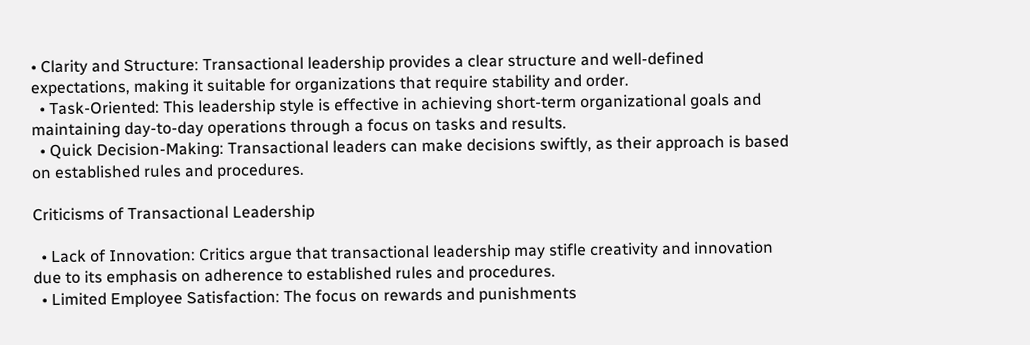• Clarity and Structure: Transactional leadership provides a clear structure and well-defined expectations, making it suitable for organizations that require stability and order.
  • Task-Oriented: This leadership style is effective in achieving short-term organizational goals and maintaining day-to-day operations through a focus on tasks and results.
  • Quick Decision-Making: Transactional leaders can make decisions swiftly, as their approach is based on established rules and procedures.

Criticisms of Transactional Leadership

  • Lack of Innovation: Critics argue that transactional leadership may stifle creativity and innovation due to its emphasis on adherence to established rules and procedures.
  • Limited Employee Satisfaction: The focus on rewards and punishments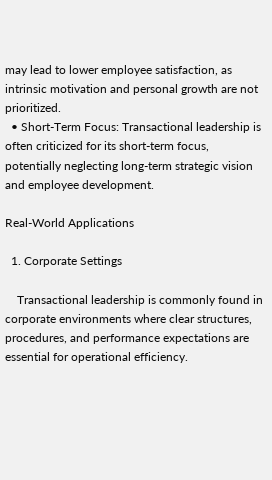may lead to lower employee satisfaction, as intrinsic motivation and personal growth are not prioritized.
  • Short-Term Focus: Transactional leadership is often criticized for its short-term focus, potentially neglecting long-term strategic vision and employee development.

Real-World Applications

  1. Corporate Settings

    Transactional leadership is commonly found in corporate environments where clear structures, procedures, and performance expectations are essential for operational efficiency.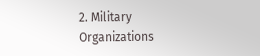2. Military Organizations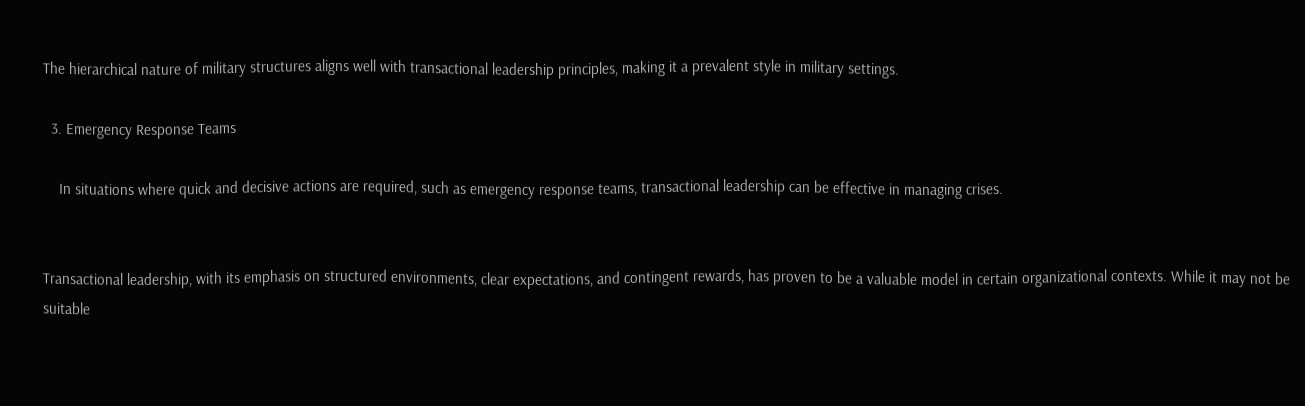The hierarchical nature of military structures aligns well with transactional leadership principles, making it a prevalent style in military settings.

  3. Emergency Response Teams

    In situations where quick and decisive actions are required, such as emergency response teams, transactional leadership can be effective in managing crises.


Transactional leadership, with its emphasis on structured environments, clear expectations, and contingent rewards, has proven to be a valuable model in certain organizational contexts. While it may not be suitable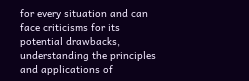for every situation and can face criticisms for its potential drawbacks, understanding the principles and applications of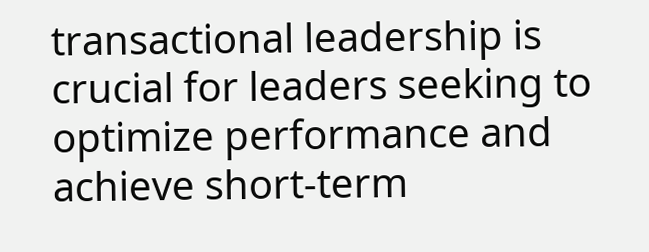transactional leadership is crucial for leaders seeking to optimize performance and achieve short-term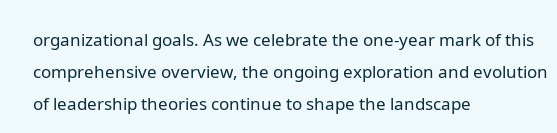organizational goals. As we celebrate the one-year mark of this comprehensive overview, the ongoing exploration and evolution of leadership theories continue to shape the landscape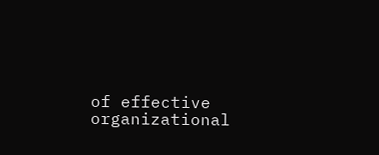of effective organizational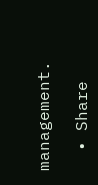management.

  • Share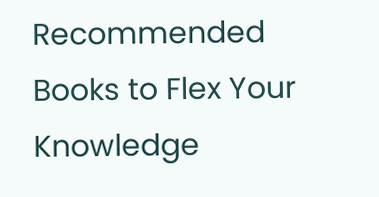Recommended Books to Flex Your Knowledge